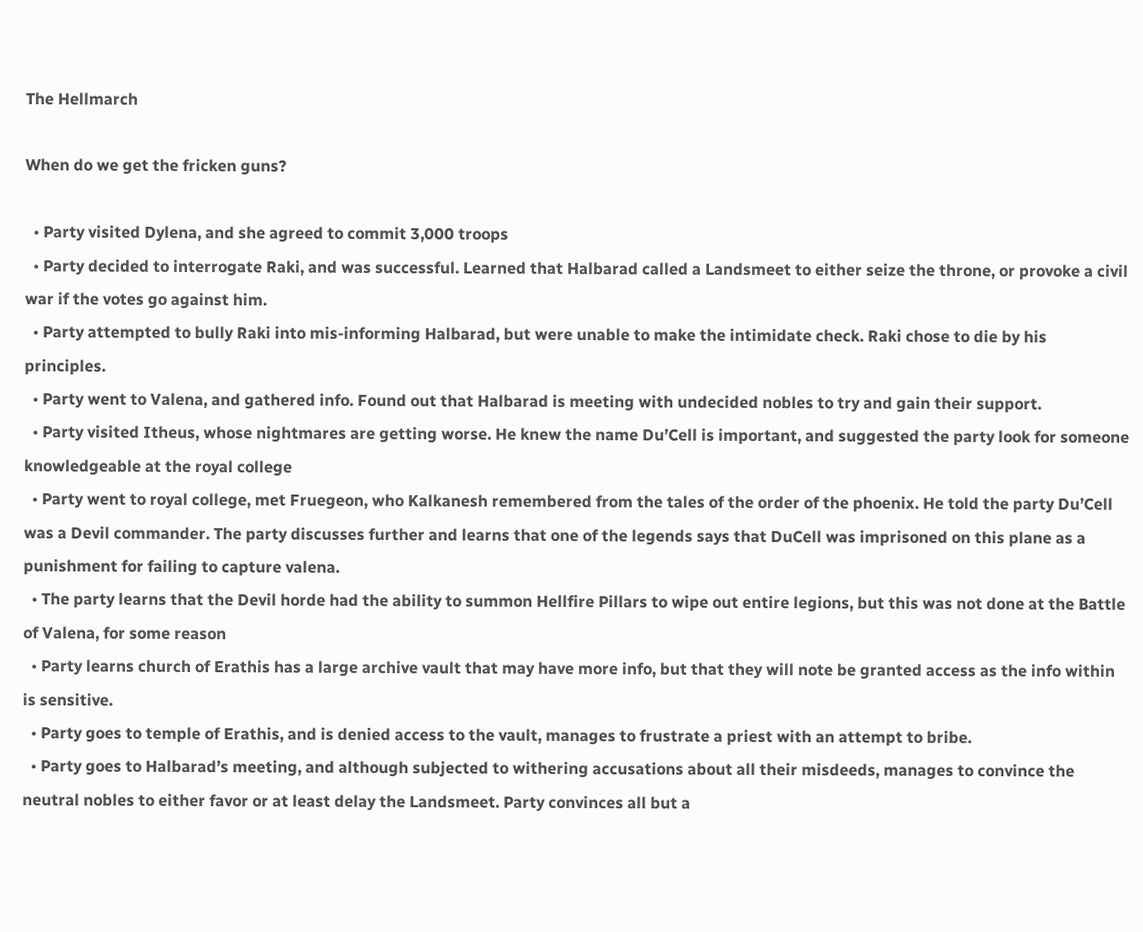The Hellmarch

When do we get the fricken guns?

  • Party visited Dylena, and she agreed to commit 3,000 troops
  • Party decided to interrogate Raki, and was successful. Learned that Halbarad called a Landsmeet to either seize the throne, or provoke a civil war if the votes go against him.
  • Party attempted to bully Raki into mis-informing Halbarad, but were unable to make the intimidate check. Raki chose to die by his principles.
  • Party went to Valena, and gathered info. Found out that Halbarad is meeting with undecided nobles to try and gain their support.
  • Party visited Itheus, whose nightmares are getting worse. He knew the name Du’Cell is important, and suggested the party look for someone knowledgeable at the royal college
  • Party went to royal college, met Fruegeon, who Kalkanesh remembered from the tales of the order of the phoenix. He told the party Du’Cell was a Devil commander. The party discusses further and learns that one of the legends says that DuCell was imprisoned on this plane as a punishment for failing to capture valena.
  • The party learns that the Devil horde had the ability to summon Hellfire Pillars to wipe out entire legions, but this was not done at the Battle of Valena, for some reason
  • Party learns church of Erathis has a large archive vault that may have more info, but that they will note be granted access as the info within is sensitive.
  • Party goes to temple of Erathis, and is denied access to the vault, manages to frustrate a priest with an attempt to bribe.
  • Party goes to Halbarad’s meeting, and although subjected to withering accusations about all their misdeeds, manages to convince the neutral nobles to either favor or at least delay the Landsmeet. Party convinces all but a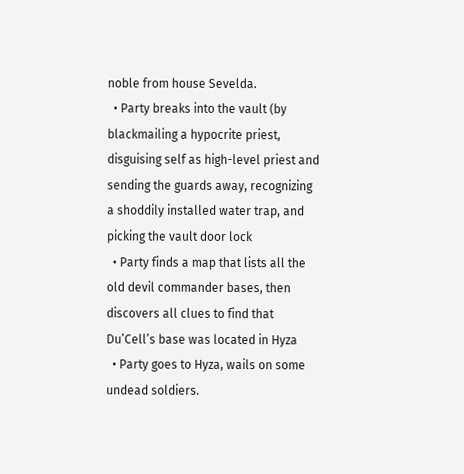noble from house Sevelda.
  • Party breaks into the vault (by blackmailing a hypocrite priest, disguising self as high-level priest and sending the guards away, recognizing a shoddily installed water trap, and picking the vault door lock
  • Party finds a map that lists all the old devil commander bases, then discovers all clues to find that Du’Cell’s base was located in Hyza
  • Party goes to Hyza, wails on some undead soldiers.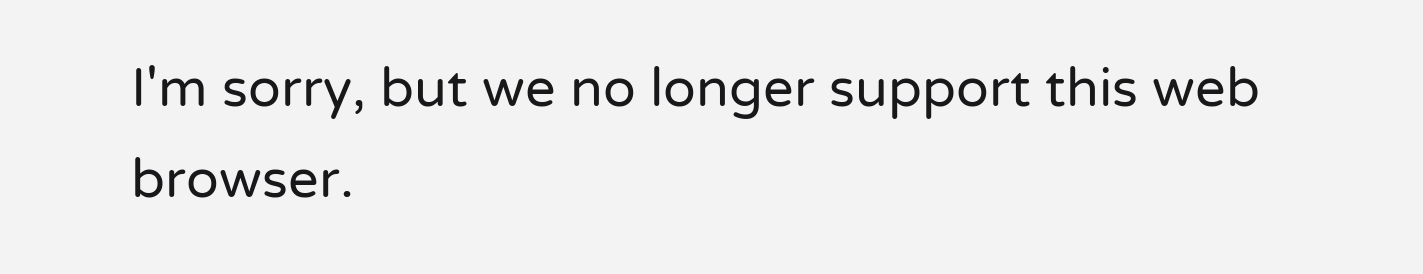I'm sorry, but we no longer support this web browser.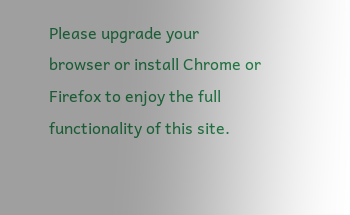Please upgrade your browser or install Chrome or Firefox to enjoy the full functionality of this site.